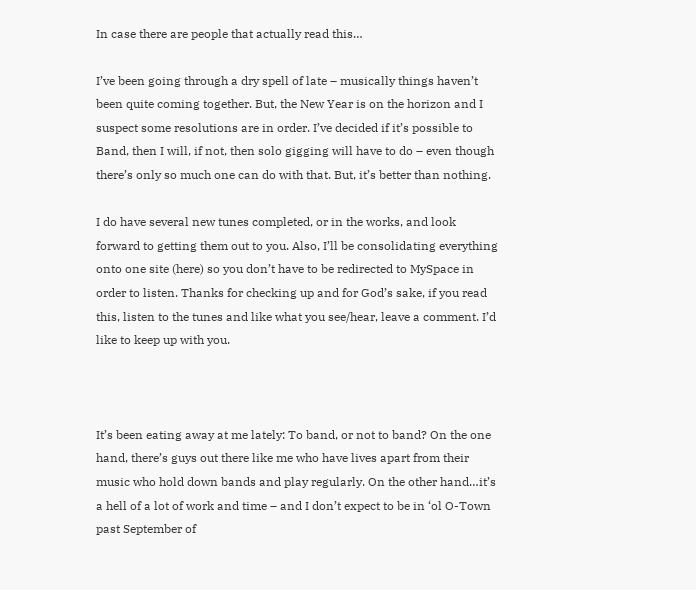In case there are people that actually read this…

I’ve been going through a dry spell of late – musically things haven’t been quite coming together. But, the New Year is on the horizon and I suspect some resolutions are in order. I’ve decided if it’s possible to Band, then I will, if not, then solo gigging will have to do – even though there’s only so much one can do with that. But, it’s better than nothing.

I do have several new tunes completed, or in the works, and look forward to getting them out to you. Also, I’ll be consolidating everything onto one site (here) so you don’t have to be redirected to MySpace in order to listen. Thanks for checking up and for God’s sake, if you read this, listen to the tunes and like what you see/hear, leave a comment. I’d like to keep up with you.



It’s been eating away at me lately: To band, or not to band? On the one hand, there’s guys out there like me who have lives apart from their music who hold down bands and play regularly. On the other hand…it’s a hell of a lot of work and time – and I don’t expect to be in ‘ol O-Town past September of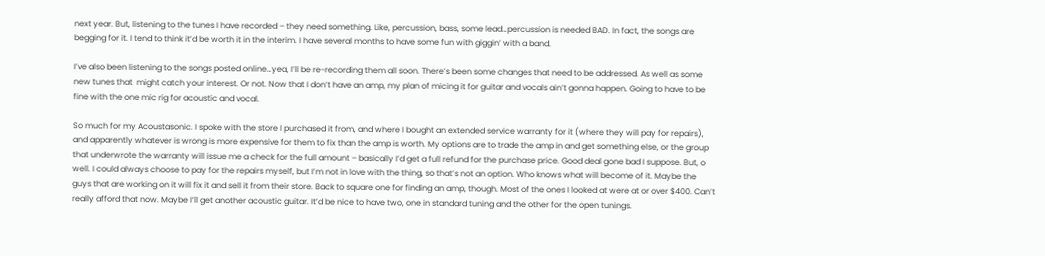next year. But, listening to the tunes I have recorded – they need something. Like, percussion, bass, some lead…percussion is needed BAD. In fact, the songs are begging for it. I tend to think it’d be worth it in the interim. I have several months to have some fun with giggin’ with a band.

I’ve also been listening to the songs posted online…yea, I’ll be re-recording them all soon. There’s been some changes that need to be addressed. As well as some new tunes that  might catch your interest. Or not. Now that I don’t have an amp, my plan of micing it for guitar and vocals ain’t gonna happen. Going to have to be fine with the one mic rig for acoustic and vocal.

So much for my Acoustasonic. I spoke with the store I purchased it from, and where I bought an extended service warranty for it (where they will pay for repairs), and apparently whatever is wrong is more expensive for them to fix than the amp is worth. My options are to trade the amp in and get something else, or the group that underwrote the warranty will issue me a check for the full amount – basically I’d get a full refund for the purchase price. Good deal gone bad I suppose. But, o well. I could always choose to pay for the repairs myself, but I’m not in love with the thing, so that’s not an option. Who knows what will become of it. Maybe the guys that are working on it will fix it and sell it from their store. Back to square one for finding an amp, though. Most of the ones I looked at were at or over $400. Can’t really afford that now. Maybe I’ll get another acoustic guitar. It’d be nice to have two, one in standard tuning and the other for the open tunings.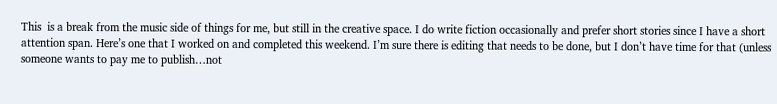This  is a break from the music side of things for me, but still in the creative space. I do write fiction occasionally and prefer short stories since I have a short attention span. Here’s one that I worked on and completed this weekend. I’m sure there is editing that needs to be done, but I don’t have time for that (unless someone wants to pay me to publish…not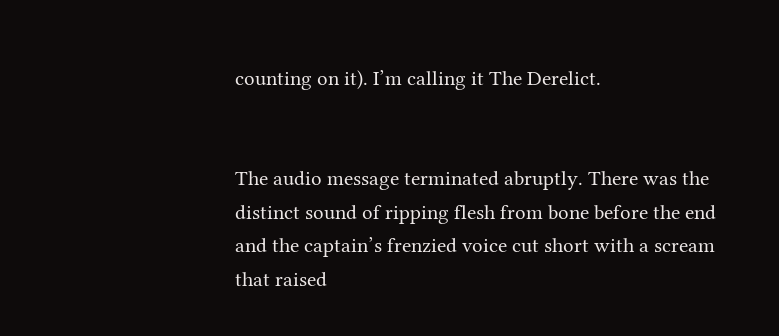counting on it). I’m calling it The Derelict.


The audio message terminated abruptly. There was the distinct sound of ripping flesh from bone before the end and the captain’s frenzied voice cut short with a scream that raised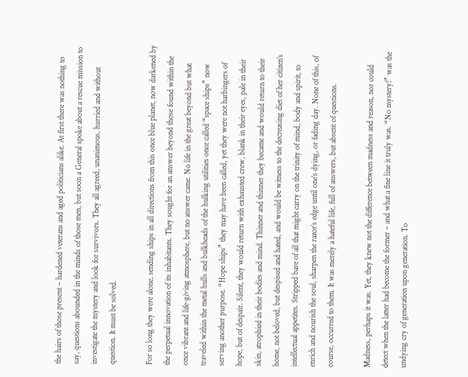the hairs of those present – hardened veterans and aged politicians alike. At first there was nothing to say, questions abounded in the minds of those men, but soon a General spoke about a rescue mission to investigate the mystery and look for survivors. They all agreed, unanimous, hurried and without question. It must be solved.

For so long they were alone, sending ships in all directions from this once blue planet, now darkened by the perpetual innovation of its inhabitants. They sought for an answer beyond those found within the once vibrant and life-giving atmosphere, but no answer came. No life in the great beyond but what traveled within the metal hulls and bulkheads of the hulking utilities once called “space ships” now serving another purpose. “Hope ships” they may have been called, yet they were not harbingers of hope, but of despair. Silent, they would return with exhausted crew, blank in their eyes, pale in their skin, atrophied in their bodies and mind. Thinner and thinner they became and would return to their home, not beloved, but despised and hated, and would be witness to the decreasing diet of her citizen’s intellectual appetites. Stripped bare of all that might carry on the trinity of mind, body and spirit, to enrich and nourish the soul, sharpen the razor’s edge until one’s dying, or fading day. None of this, of course, occurred to them. It was merely a hateful life, full of answers, but absent of questions.

Madness, perhaps it was. Yet, they knew not the difference between madness and reason, nor could detect when the latter had become the former – and what a fine line it truly was. “No mystery!” was the undying cry of generation upon generation. To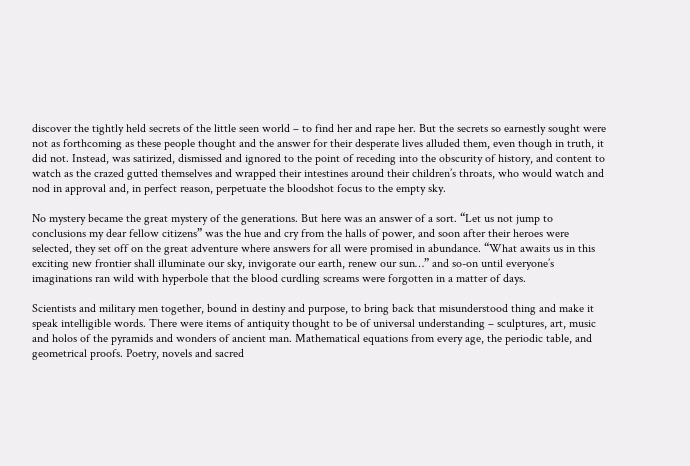discover the tightly held secrets of the little seen world – to find her and rape her. But the secrets so earnestly sought were not as forthcoming as these people thought and the answer for their desperate lives alluded them, even though in truth, it did not. Instead, was satirized, dismissed and ignored to the point of receding into the obscurity of history, and content to watch as the crazed gutted themselves and wrapped their intestines around their children’s throats, who would watch and nod in approval and, in perfect reason, perpetuate the bloodshot focus to the empty sky.

No mystery became the great mystery of the generations. But here was an answer of a sort. “Let us not jump to conclusions my dear fellow citizens” was the hue and cry from the halls of power, and soon after their heroes were selected, they set off on the great adventure where answers for all were promised in abundance. “What awaits us in this exciting new frontier shall illuminate our sky, invigorate our earth, renew our sun…” and so-on until everyone’s imaginations ran wild with hyperbole that the blood curdling screams were forgotten in a matter of days.

Scientists and military men together, bound in destiny and purpose, to bring back that misunderstood thing and make it speak intelligible words. There were items of antiquity thought to be of universal understanding – sculptures, art, music and holos of the pyramids and wonders of ancient man. Mathematical equations from every age, the periodic table, and geometrical proofs. Poetry, novels and sacred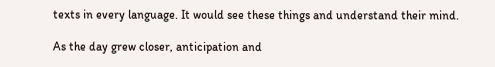texts in every language. It would see these things and understand their mind.

As the day grew closer, anticipation and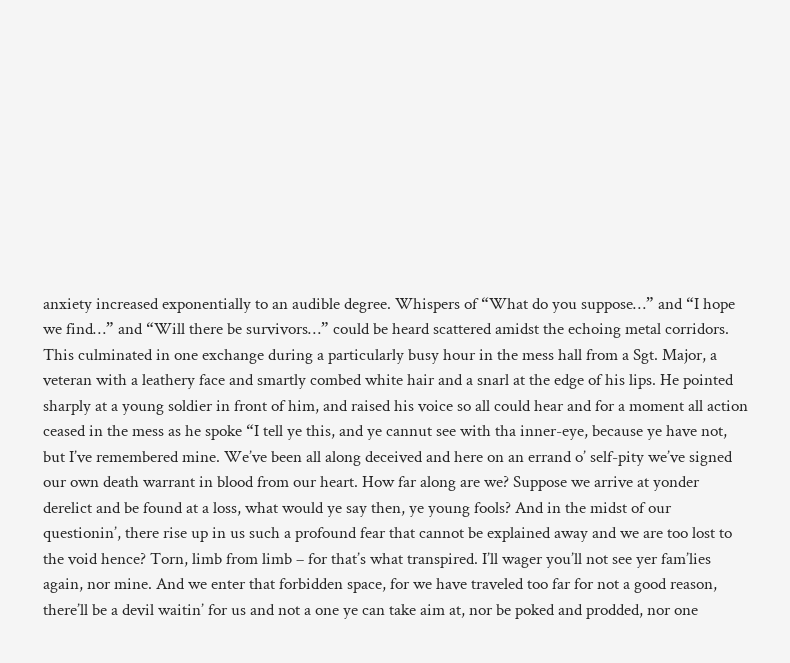anxiety increased exponentially to an audible degree. Whispers of “What do you suppose…” and “I hope we find…” and “Will there be survivors…” could be heard scattered amidst the echoing metal corridors. This culminated in one exchange during a particularly busy hour in the mess hall from a Sgt. Major, a veteran with a leathery face and smartly combed white hair and a snarl at the edge of his lips. He pointed sharply at a young soldier in front of him, and raised his voice so all could hear and for a moment all action ceased in the mess as he spoke “I tell ye this, and ye cannut see with tha inner-eye, because ye have not, but I’ve remembered mine. We’ve been all along deceived and here on an errand o’ self-pity we’ve signed our own death warrant in blood from our heart. How far along are we? Suppose we arrive at yonder derelict and be found at a loss, what would ye say then, ye young fools? And in the midst of our questionin’, there rise up in us such a profound fear that cannot be explained away and we are too lost to the void hence? Torn, limb from limb – for that’s what transpired. I’ll wager you’ll not see yer fam’lies again, nor mine. And we enter that forbidden space, for we have traveled too far for not a good reason, there’ll be a devil waitin’ for us and not a one ye can take aim at, nor be poked and prodded, nor one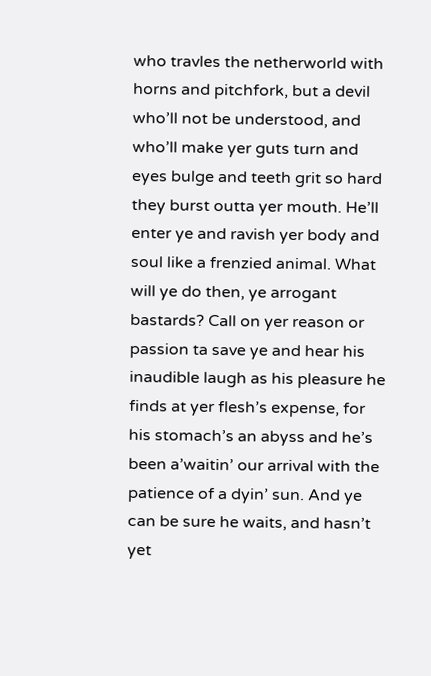who travles the netherworld with horns and pitchfork, but a devil who’ll not be understood, and who’ll make yer guts turn and eyes bulge and teeth grit so hard they burst outta yer mouth. He’ll enter ye and ravish yer body and soul like a frenzied animal. What will ye do then, ye arrogant bastards? Call on yer reason or passion ta save ye and hear his inaudible laugh as his pleasure he finds at yer flesh’s expense, for his stomach’s an abyss and he’s been a’waitin’ our arrival with the patience of a dyin’ sun. And ye can be sure he waits, and hasn’t yet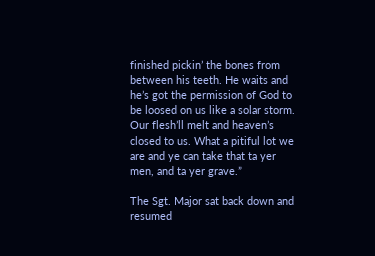finished pickin’ the bones from between his teeth. He waits and he’s got the permission of God to be loosed on us like a solar storm. Our flesh’ll melt and heaven’s closed to us. What a pitiful lot we are and ye can take that ta yer men, and ta yer grave.”

The Sgt. Major sat back down and resumed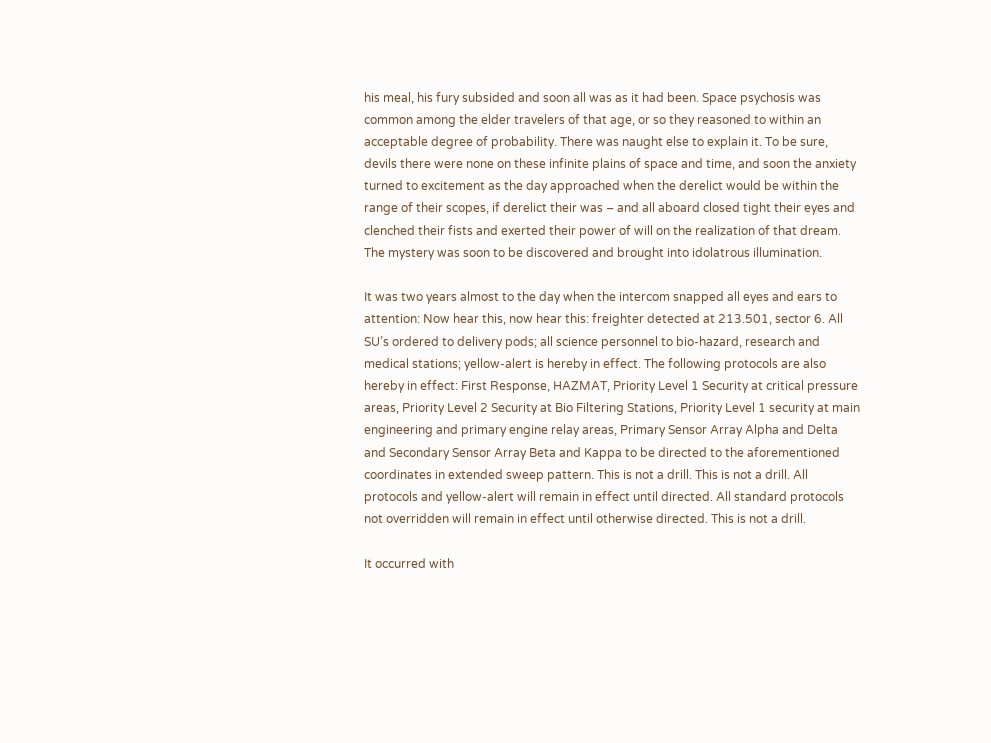his meal, his fury subsided and soon all was as it had been. Space psychosis was common among the elder travelers of that age, or so they reasoned to within an acceptable degree of probability. There was naught else to explain it. To be sure, devils there were none on these infinite plains of space and time, and soon the anxiety turned to excitement as the day approached when the derelict would be within the range of their scopes, if derelict their was – and all aboard closed tight their eyes and clenched their fists and exerted their power of will on the realization of that dream. The mystery was soon to be discovered and brought into idolatrous illumination.

It was two years almost to the day when the intercom snapped all eyes and ears to attention: Now hear this, now hear this: freighter detected at 213.501, sector 6. All SU’s ordered to delivery pods; all science personnel to bio-hazard, research and medical stations; yellow-alert is hereby in effect. The following protocols are also hereby in effect: First Response, HAZMAT, Priority Level 1 Security at critical pressure areas, Priority Level 2 Security at Bio Filtering Stations, Priority Level 1 security at main engineering and primary engine relay areas, Primary Sensor Array Alpha and Delta and Secondary Sensor Array Beta and Kappa to be directed to the aforementioned coordinates in extended sweep pattern. This is not a drill. This is not a drill. All protocols and yellow-alert will remain in effect until directed. All standard protocols not overridden will remain in effect until otherwise directed. This is not a drill.

It occurred with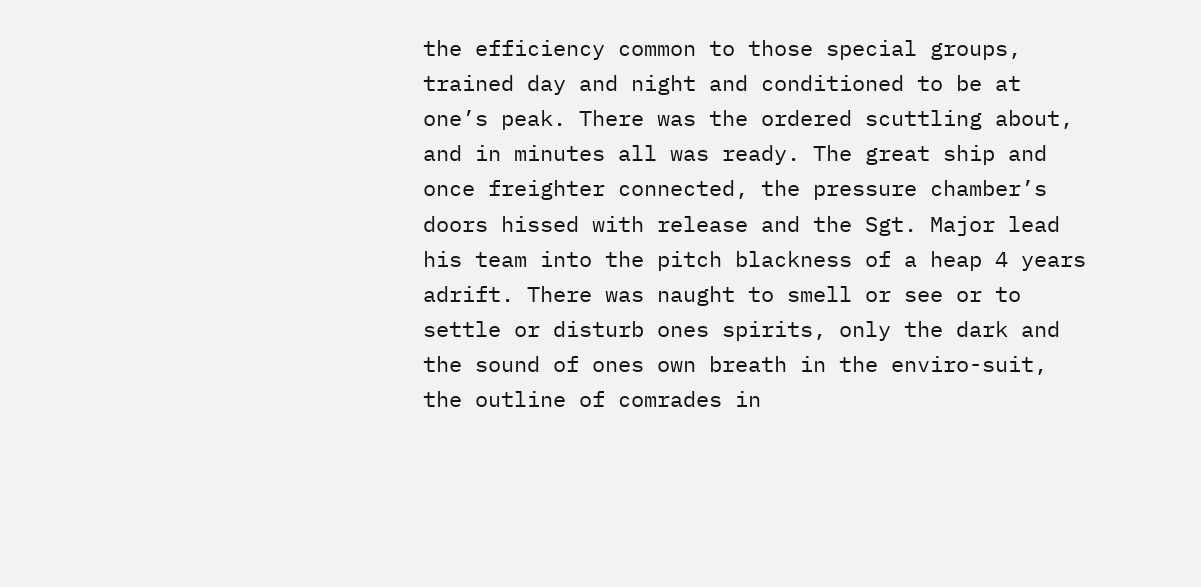the efficiency common to those special groups, trained day and night and conditioned to be at one’s peak. There was the ordered scuttling about, and in minutes all was ready. The great ship and once freighter connected, the pressure chamber’s doors hissed with release and the Sgt. Major lead his team into the pitch blackness of a heap 4 years adrift. There was naught to smell or see or to settle or disturb ones spirits, only the dark and the sound of ones own breath in the enviro-suit, the outline of comrades in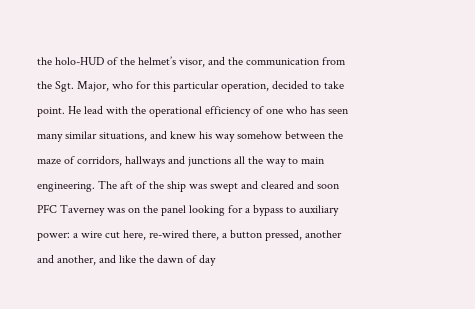the holo-HUD of the helmet’s visor, and the communication from the Sgt. Major, who for this particular operation, decided to take point. He lead with the operational efficiency of one who has seen many similar situations, and knew his way somehow between the maze of corridors, hallways and junctions all the way to main engineering. The aft of the ship was swept and cleared and soon PFC Taverney was on the panel looking for a bypass to auxiliary power: a wire cut here, re-wired there, a button pressed, another and another, and like the dawn of day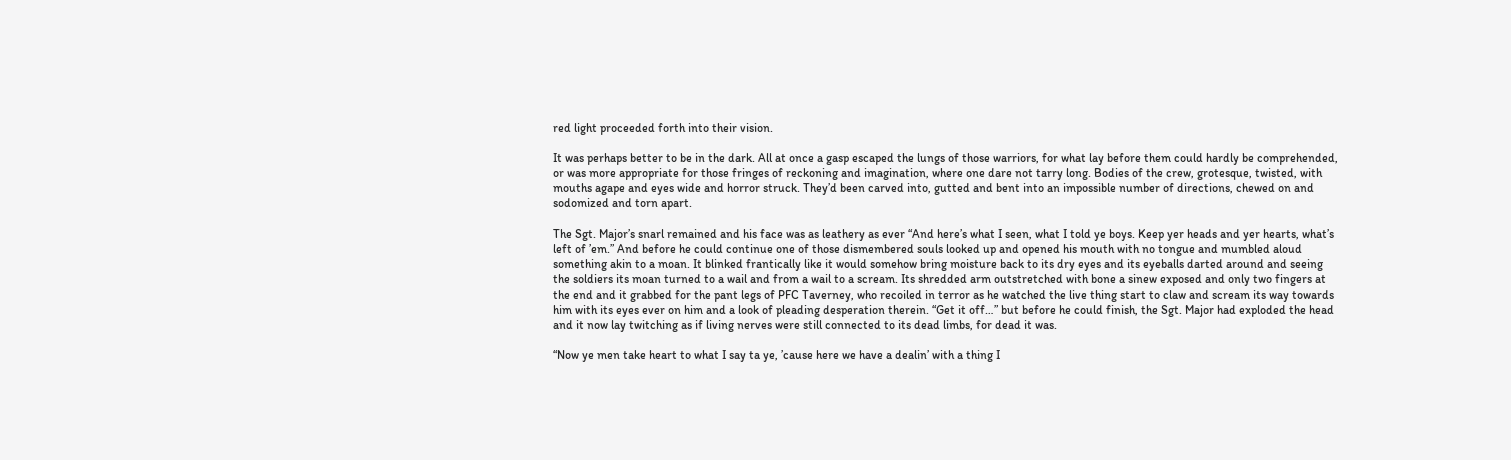red light proceeded forth into their vision.

It was perhaps better to be in the dark. All at once a gasp escaped the lungs of those warriors, for what lay before them could hardly be comprehended, or was more appropriate for those fringes of reckoning and imagination, where one dare not tarry long. Bodies of the crew, grotesque, twisted, with mouths agape and eyes wide and horror struck. They’d been carved into, gutted and bent into an impossible number of directions, chewed on and sodomized and torn apart.

The Sgt. Major’s snarl remained and his face was as leathery as ever “And here’s what I seen, what I told ye boys. Keep yer heads and yer hearts, what’s left of ’em.” And before he could continue one of those dismembered souls looked up and opened his mouth with no tongue and mumbled aloud something akin to a moan. It blinked frantically like it would somehow bring moisture back to its dry eyes and its eyeballs darted around and seeing the soldiers its moan turned to a wail and from a wail to a scream. Its shredded arm outstretched with bone a sinew exposed and only two fingers at the end and it grabbed for the pant legs of PFC Taverney, who recoiled in terror as he watched the live thing start to claw and scream its way towards him with its eyes ever on him and a look of pleading desperation therein. “Get it off…” but before he could finish, the Sgt. Major had exploded the head and it now lay twitching as if living nerves were still connected to its dead limbs, for dead it was.

“Now ye men take heart to what I say ta ye, ’cause here we have a dealin’ with a thing I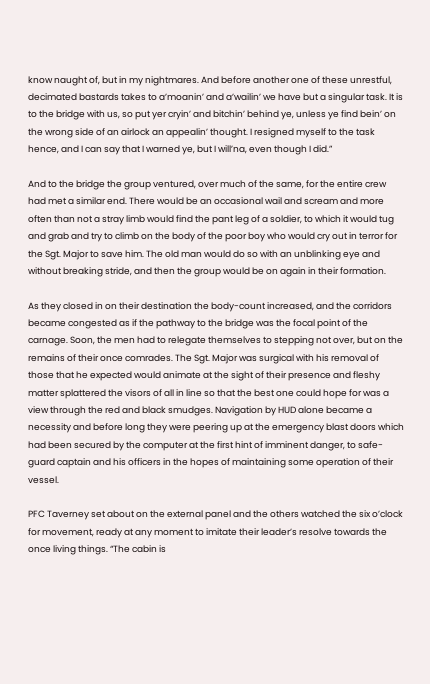know naught of, but in my nightmares. And before another one of these unrestful, decimated bastards takes to a’moanin’ and a’wailin’ we have but a singular task. It is to the bridge with us, so put yer cryin’ and bitchin’ behind ye, unless ye find bein’ on the wrong side of an airlock an appealin’ thought. I resigned myself to the task hence, and I can say that I warned ye, but I will’na, even though I did.”

And to the bridge the group ventured, over much of the same, for the entire crew had met a similar end. There would be an occasional wail and scream and more often than not a stray limb would find the pant leg of a soldier, to which it would tug and grab and try to climb on the body of the poor boy who would cry out in terror for the Sgt. Major to save him. The old man would do so with an unblinking eye and without breaking stride, and then the group would be on again in their formation.

As they closed in on their destination the body-count increased, and the corridors became congested as if the pathway to the bridge was the focal point of the carnage. Soon, the men had to relegate themselves to stepping not over, but on the remains of their once comrades. The Sgt. Major was surgical with his removal of those that he expected would animate at the sight of their presence and fleshy matter splattered the visors of all in line so that the best one could hope for was a view through the red and black smudges. Navigation by HUD alone became a necessity and before long they were peering up at the emergency blast doors which had been secured by the computer at the first hint of imminent danger, to safe-guard captain and his officers in the hopes of maintaining some operation of their vessel.

PFC Taverney set about on the external panel and the others watched the six o’clock for movement, ready at any moment to imitate their leader’s resolve towards the once living things. “The cabin is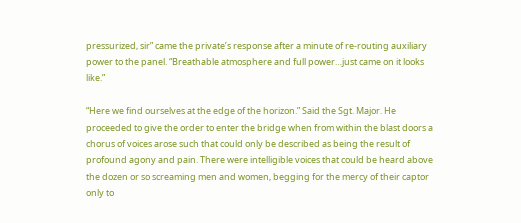pressurized, sir” came the private’s response after a minute of re-routing auxiliary power to the panel. “Breathable atmosphere and full power…just came on it looks like.”

“Here we find ourselves at the edge of the horizon.” Said the Sgt. Major. He proceeded to give the order to enter the bridge when from within the blast doors a chorus of voices arose such that could only be described as being the result of profound agony and pain. There were intelligible voices that could be heard above the dozen or so screaming men and women, begging for the mercy of their captor only to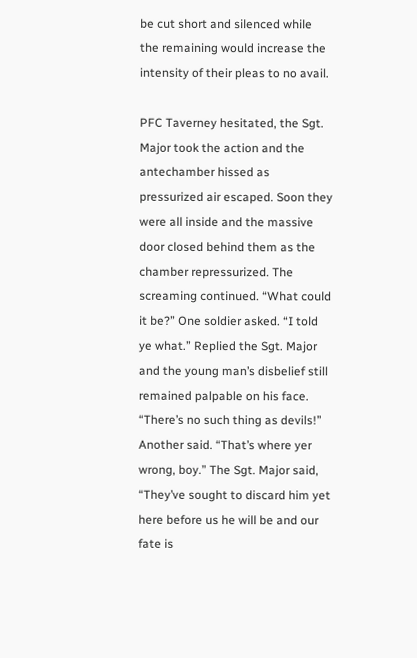be cut short and silenced while the remaining would increase the intensity of their pleas to no avail.

PFC Taverney hesitated, the Sgt. Major took the action and the antechamber hissed as pressurized air escaped. Soon they were all inside and the massive door closed behind them as the chamber repressurized. The screaming continued. “What could it be?” One soldier asked. “I told ye what.” Replied the Sgt. Major and the young man’s disbelief still remained palpable on his face. “There’s no such thing as devils!” Another said. “That’s where yer wrong, boy.” The Sgt. Major said, “They’ve sought to discard him yet here before us he will be and our fate is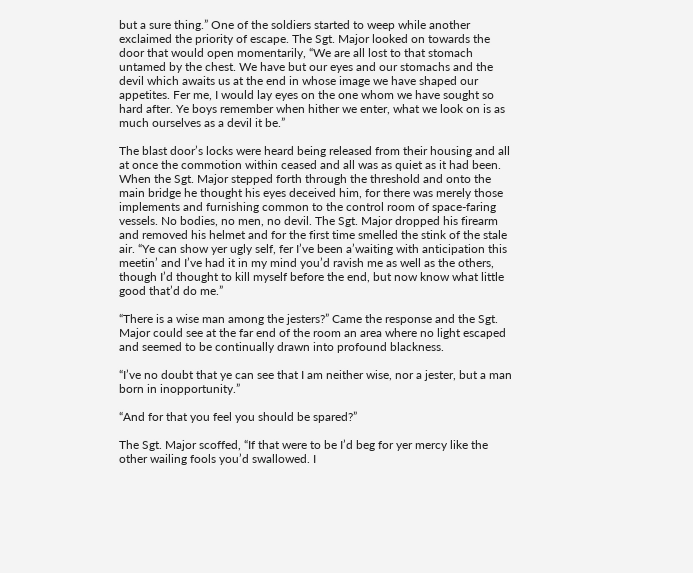but a sure thing.” One of the soldiers started to weep while another exclaimed the priority of escape. The Sgt. Major looked on towards the door that would open momentarily, “We are all lost to that stomach untamed by the chest. We have but our eyes and our stomachs and the devil which awaits us at the end in whose image we have shaped our appetites. Fer me, I would lay eyes on the one whom we have sought so hard after. Ye boys remember when hither we enter, what we look on is as much ourselves as a devil it be.”

The blast door’s locks were heard being released from their housing and all at once the commotion within ceased and all was as quiet as it had been. When the Sgt. Major stepped forth through the threshold and onto the main bridge he thought his eyes deceived him, for there was merely those implements and furnishing common to the control room of space-faring vessels. No bodies, no men, no devil. The Sgt. Major dropped his firearm and removed his helmet and for the first time smelled the stink of the stale air. “Ye can show yer ugly self, fer I’ve been a’waiting with anticipation this meetin’ and I’ve had it in my mind you’d ravish me as well as the others, though I’d thought to kill myself before the end, but now know what little good that’d do me.”

“There is a wise man among the jesters?” Came the response and the Sgt. Major could see at the far end of the room an area where no light escaped and seemed to be continually drawn into profound blackness.

“I’ve no doubt that ye can see that I am neither wise, nor a jester, but a man born in inopportunity.”

“And for that you feel you should be spared?”

The Sgt. Major scoffed, “If that were to be I’d beg for yer mercy like the other wailing fools you’d swallowed. I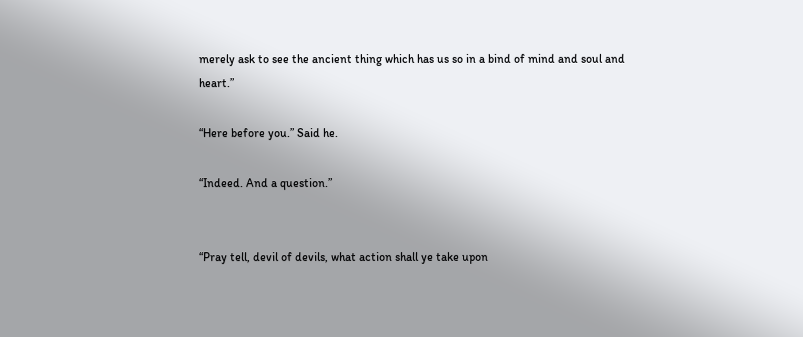merely ask to see the ancient thing which has us so in a bind of mind and soul and heart.”

“Here before you.” Said he.

“Indeed. And a question.”


“Pray tell, devil of devils, what action shall ye take upon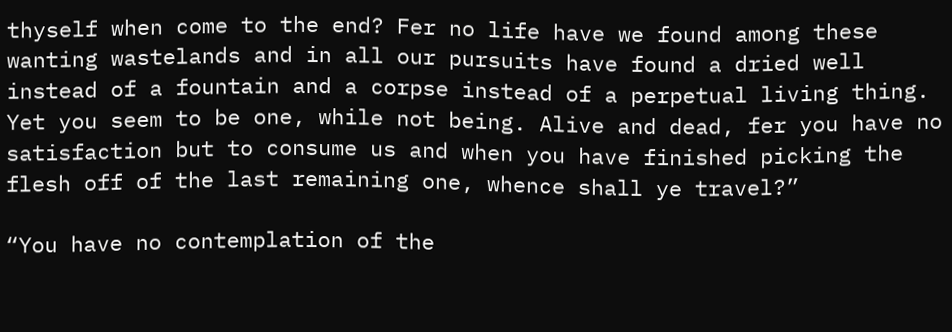thyself when come to the end? Fer no life have we found among these wanting wastelands and in all our pursuits have found a dried well instead of a fountain and a corpse instead of a perpetual living thing. Yet you seem to be one, while not being. Alive and dead, fer you have no satisfaction but to consume us and when you have finished picking the flesh off of the last remaining one, whence shall ye travel?”

“You have no contemplation of the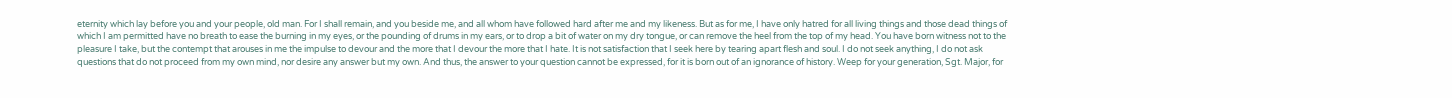eternity which lay before you and your people, old man. For I shall remain, and you beside me, and all whom have followed hard after me and my likeness. But as for me, I have only hatred for all living things and those dead things of which I am permitted have no breath to ease the burning in my eyes, or the pounding of drums in my ears, or to drop a bit of water on my dry tongue, or can remove the heel from the top of my head. You have born witness not to the pleasure I take, but the contempt that arouses in me the impulse to devour and the more that I devour the more that I hate. It is not satisfaction that I seek here by tearing apart flesh and soul. I do not seek anything, I do not ask questions that do not proceed from my own mind, nor desire any answer but my own. And thus, the answer to your question cannot be expressed, for it is born out of an ignorance of history. Weep for your generation, Sgt. Major, for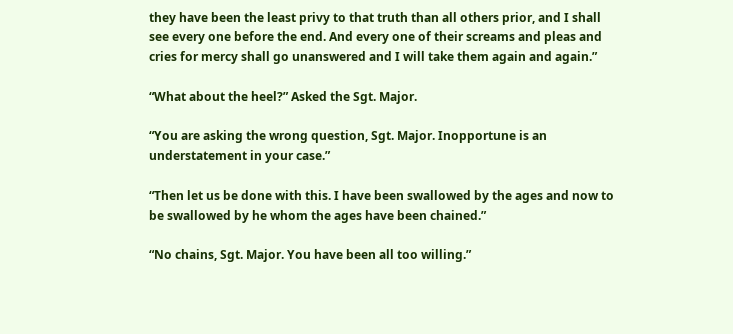they have been the least privy to that truth than all others prior, and I shall see every one before the end. And every one of their screams and pleas and cries for mercy shall go unanswered and I will take them again and again.”

“What about the heel?” Asked the Sgt. Major.

“You are asking the wrong question, Sgt. Major. Inopportune is an understatement in your case.”

“Then let us be done with this. I have been swallowed by the ages and now to be swallowed by he whom the ages have been chained.”

“No chains, Sgt. Major. You have been all too willing.”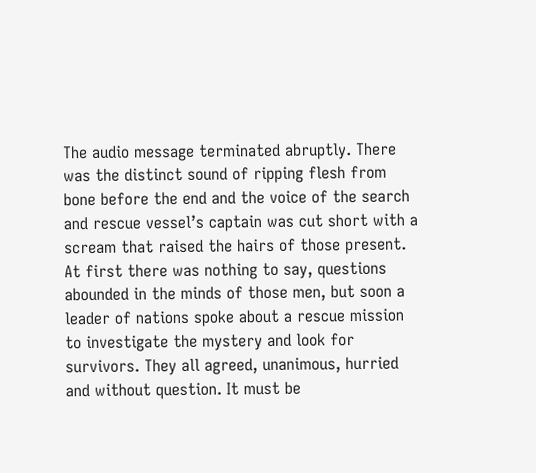The audio message terminated abruptly. There was the distinct sound of ripping flesh from bone before the end and the voice of the search and rescue vessel’s captain was cut short with a scream that raised the hairs of those present. At first there was nothing to say, questions abounded in the minds of those men, but soon a leader of nations spoke about a rescue mission to investigate the mystery and look for survivors. They all agreed, unanimous, hurried and without question. It must be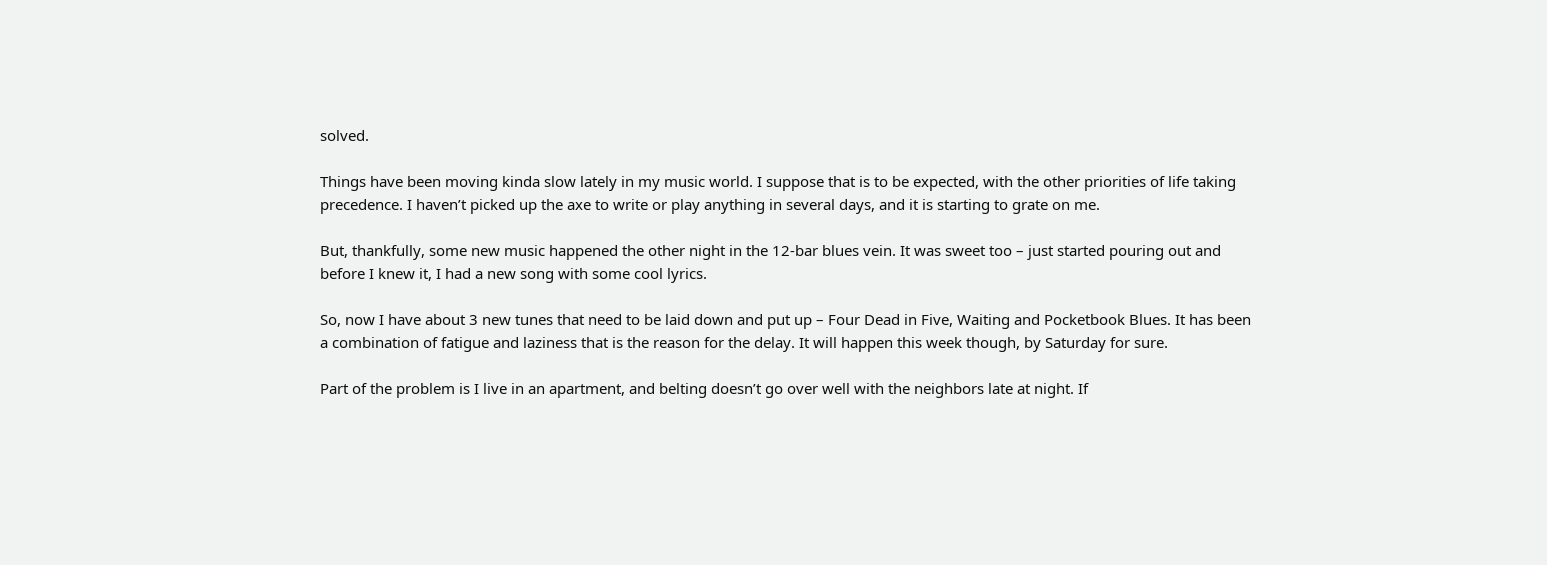solved.

Things have been moving kinda slow lately in my music world. I suppose that is to be expected, with the other priorities of life taking precedence. I haven’t picked up the axe to write or play anything in several days, and it is starting to grate on me.

But, thankfully, some new music happened the other night in the 12-bar blues vein. It was sweet too – just started pouring out and before I knew it, I had a new song with some cool lyrics.

So, now I have about 3 new tunes that need to be laid down and put up – Four Dead in Five, Waiting and Pocketbook Blues. It has been a combination of fatigue and laziness that is the reason for the delay. It will happen this week though, by Saturday for sure.

Part of the problem is I live in an apartment, and belting doesn’t go over well with the neighbors late at night. If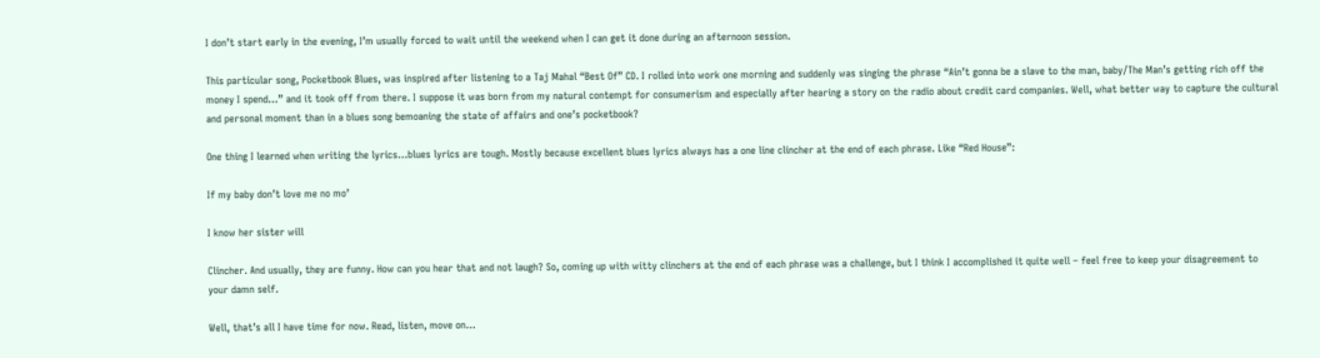I don’t start early in the evening, I’m usually forced to wait until the weekend when I can get it done during an afternoon session.

This particular song, Pocketbook Blues, was inspired after listening to a Taj Mahal “Best Of” CD. I rolled into work one morning and suddenly was singing the phrase “Ain’t gonna be a slave to the man, baby/The Man’s getting rich off the money I spend…” and it took off from there. I suppose it was born from my natural contempt for consumerism and especially after hearing a story on the radio about credit card companies. Well, what better way to capture the cultural and personal moment than in a blues song bemoaning the state of affairs and one’s pocketbook?

One thing I learned when writing the lyrics…blues lyrics are tough. Mostly because excellent blues lyrics always has a one line clincher at the end of each phrase. Like “Red House”:

If my baby don’t love me no mo’

I know her sister will

Clincher. And usually, they are funny. How can you hear that and not laugh? So, coming up with witty clinchers at the end of each phrase was a challenge, but I think I accomplished it quite well – feel free to keep your disagreement to your damn self.

Well, that’s all I have time for now. Read, listen, move on…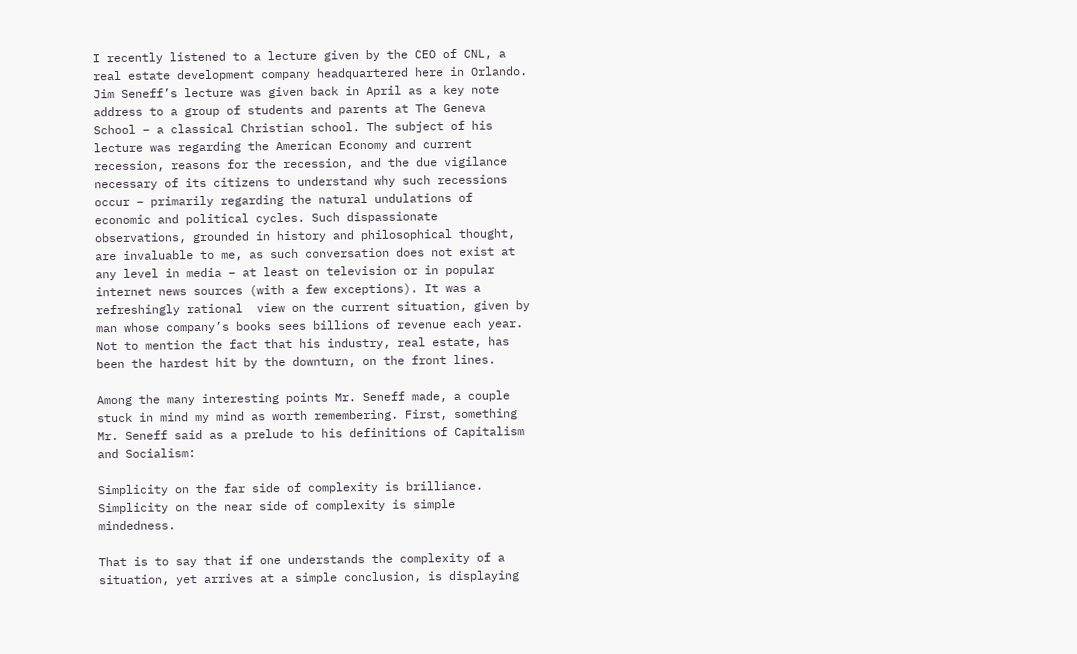I recently listened to a lecture given by the CEO of CNL, a real estate development company headquartered here in Orlando. Jim Seneff’s lecture was given back in April as a key note address to a group of students and parents at The Geneva School – a classical Christian school. The subject of his lecture was regarding the American Economy and current recession, reasons for the recession, and the due vigilance necessary of its citizens to understand why such recessions occur – primarily regarding the natural undulations of economic and political cycles. Such dispassionate observations, grounded in history and philosophical thought, are invaluable to me, as such conversation does not exist at any level in media – at least on television or in popular internet news sources (with a few exceptions). It was a refreshingly rational  view on the current situation, given by man whose company’s books sees billions of revenue each year. Not to mention the fact that his industry, real estate, has been the hardest hit by the downturn, on the front lines.

Among the many interesting points Mr. Seneff made, a couple stuck in mind my mind as worth remembering. First, something Mr. Seneff said as a prelude to his definitions of Capitalism and Socialism:

Simplicity on the far side of complexity is brilliance. Simplicity on the near side of complexity is simple mindedness.

That is to say that if one understands the complexity of a situation, yet arrives at a simple conclusion, is displaying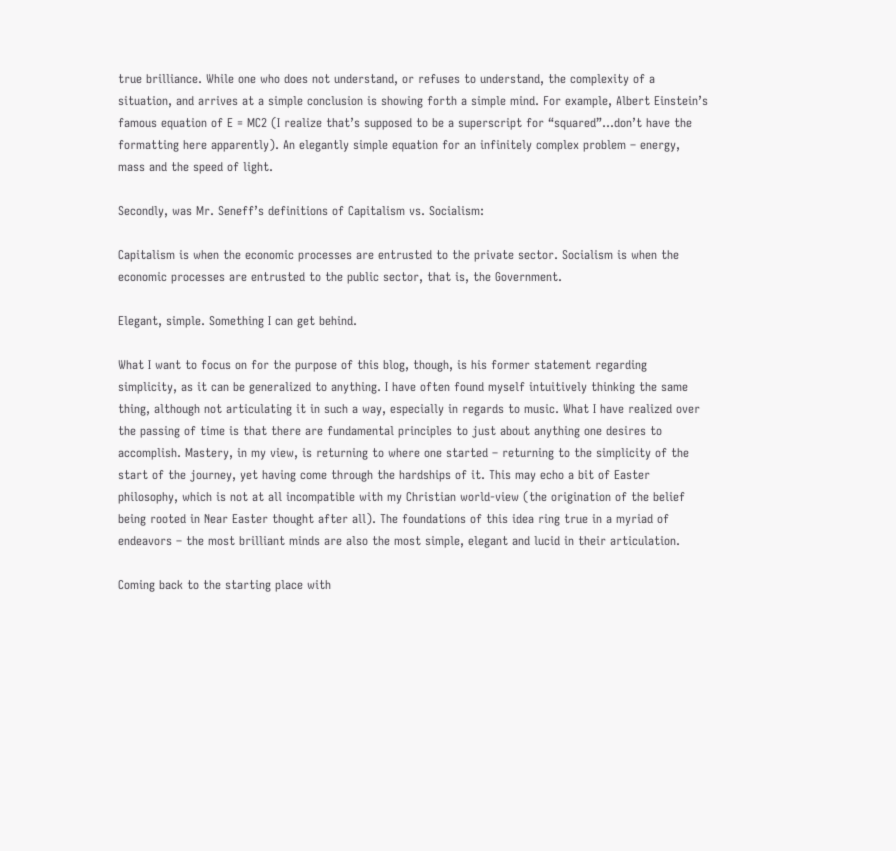true brilliance. While one who does not understand, or refuses to understand, the complexity of a situation, and arrives at a simple conclusion is showing forth a simple mind. For example, Albert Einstein’s famous equation of E = MC2 (I realize that’s supposed to be a superscript for “squared”…don’t have the formatting here apparently). An elegantly simple equation for an infinitely complex problem – energy, mass and the speed of light.

Secondly, was Mr. Seneff’s definitions of Capitalism vs. Socialism:

Capitalism is when the economic processes are entrusted to the private sector. Socialism is when the economic processes are entrusted to the public sector, that is, the Government.

Elegant, simple. Something I can get behind.

What I want to focus on for the purpose of this blog, though, is his former statement regarding simplicity, as it can be generalized to anything. I have often found myself intuitively thinking the same thing, although not articulating it in such a way, especially in regards to music. What I have realized over the passing of time is that there are fundamental principles to just about anything one desires to accomplish. Mastery, in my view, is returning to where one started – returning to the simplicity of the start of the journey, yet having come through the hardships of it. This may echo a bit of Easter philosophy, which is not at all incompatible with my Christian world-view (the origination of the belief being rooted in Near Easter thought after all). The foundations of this idea ring true in a myriad of endeavors – the most brilliant minds are also the most simple, elegant and lucid in their articulation.

Coming back to the starting place with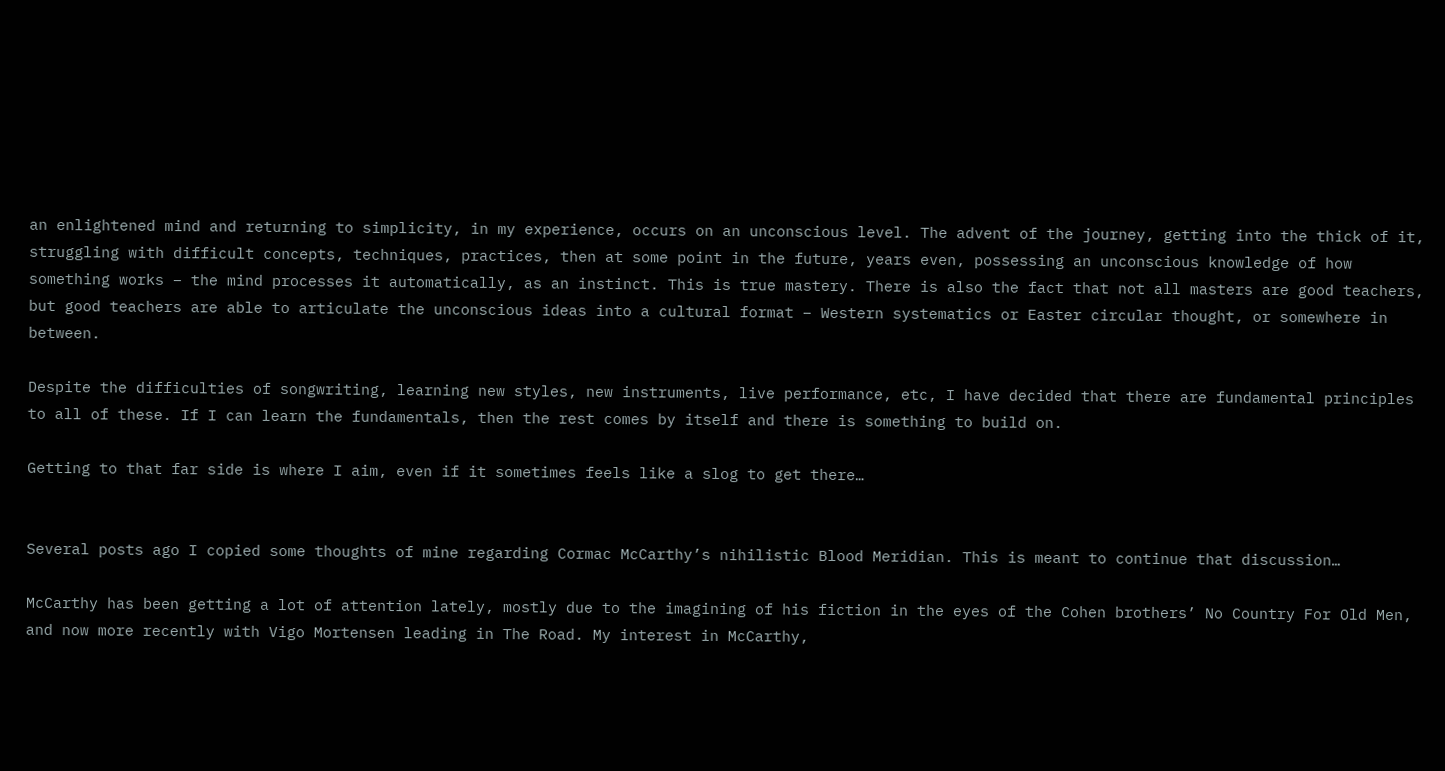an enlightened mind and returning to simplicity, in my experience, occurs on an unconscious level. The advent of the journey, getting into the thick of it, struggling with difficult concepts, techniques, practices, then at some point in the future, years even, possessing an unconscious knowledge of how something works – the mind processes it automatically, as an instinct. This is true mastery. There is also the fact that not all masters are good teachers, but good teachers are able to articulate the unconscious ideas into a cultural format – Western systematics or Easter circular thought, or somewhere in between.

Despite the difficulties of songwriting, learning new styles, new instruments, live performance, etc, I have decided that there are fundamental principles to all of these. If I can learn the fundamentals, then the rest comes by itself and there is something to build on.

Getting to that far side is where I aim, even if it sometimes feels like a slog to get there…


Several posts ago I copied some thoughts of mine regarding Cormac McCarthy’s nihilistic Blood Meridian. This is meant to continue that discussion…

McCarthy has been getting a lot of attention lately, mostly due to the imagining of his fiction in the eyes of the Cohen brothers’ No Country For Old Men, and now more recently with Vigo Mortensen leading in The Road. My interest in McCarthy,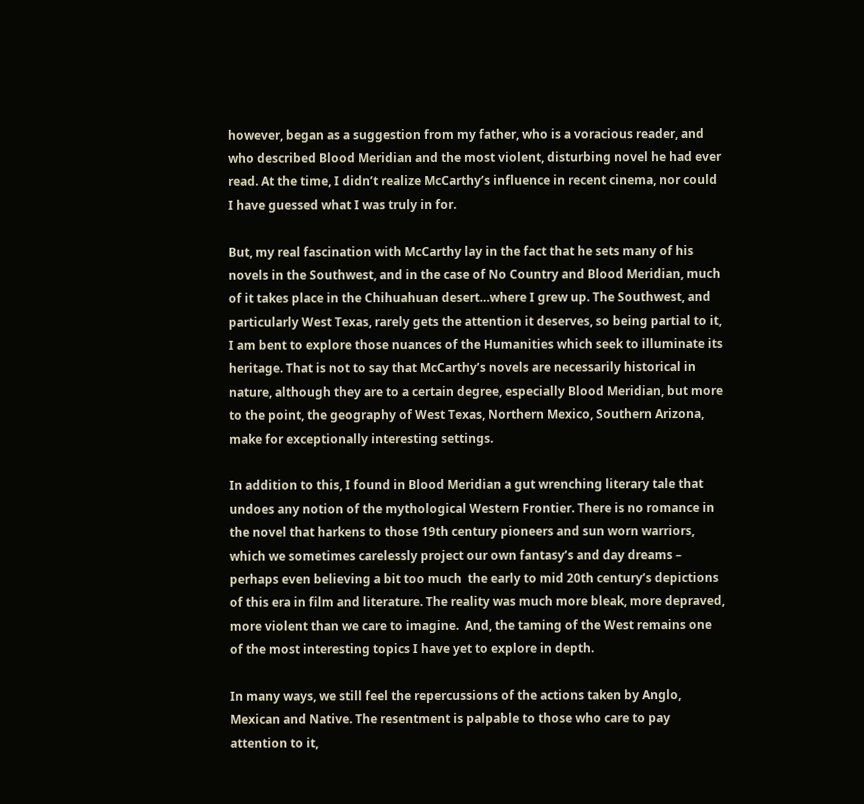however, began as a suggestion from my father, who is a voracious reader, and who described Blood Meridian and the most violent, disturbing novel he had ever read. At the time, I didn’t realize McCarthy’s influence in recent cinema, nor could I have guessed what I was truly in for.

But, my real fascination with McCarthy lay in the fact that he sets many of his novels in the Southwest, and in the case of No Country and Blood Meridian, much of it takes place in the Chihuahuan desert…where I grew up. The Southwest, and particularly West Texas, rarely gets the attention it deserves, so being partial to it, I am bent to explore those nuances of the Humanities which seek to illuminate its heritage. That is not to say that McCarthy’s novels are necessarily historical in nature, although they are to a certain degree, especially Blood Meridian, but more to the point, the geography of West Texas, Northern Mexico, Southern Arizona, make for exceptionally interesting settings.

In addition to this, I found in Blood Meridian a gut wrenching literary tale that undoes any notion of the mythological Western Frontier. There is no romance in the novel that harkens to those 19th century pioneers and sun worn warriors, which we sometimes carelessly project our own fantasy’s and day dreams – perhaps even believing a bit too much  the early to mid 20th century’s depictions of this era in film and literature. The reality was much more bleak, more depraved, more violent than we care to imagine.  And, the taming of the West remains one of the most interesting topics I have yet to explore in depth.

In many ways, we still feel the repercussions of the actions taken by Anglo, Mexican and Native. The resentment is palpable to those who care to pay attention to it,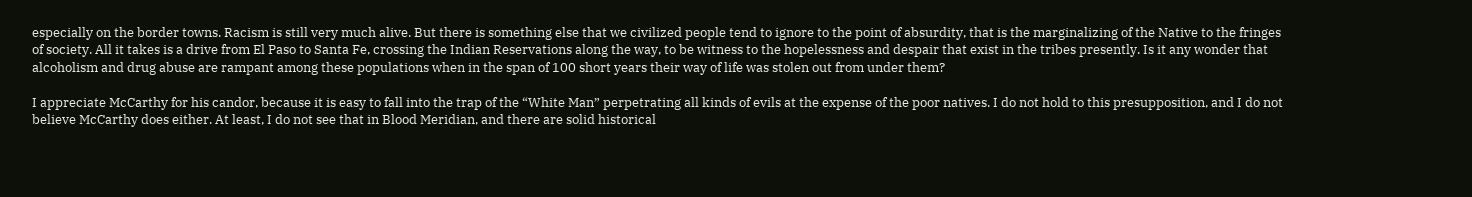especially on the border towns. Racism is still very much alive. But there is something else that we civilized people tend to ignore to the point of absurdity, that is the marginalizing of the Native to the fringes of society. All it takes is a drive from El Paso to Santa Fe, crossing the Indian Reservations along the way, to be witness to the hopelessness and despair that exist in the tribes presently. Is it any wonder that alcoholism and drug abuse are rampant among these populations when in the span of 100 short years their way of life was stolen out from under them?

I appreciate McCarthy for his candor, because it is easy to fall into the trap of the “White Man” perpetrating all kinds of evils at the expense of the poor natives. I do not hold to this presupposition, and I do not believe McCarthy does either. At least, I do not see that in Blood Meridian, and there are solid historical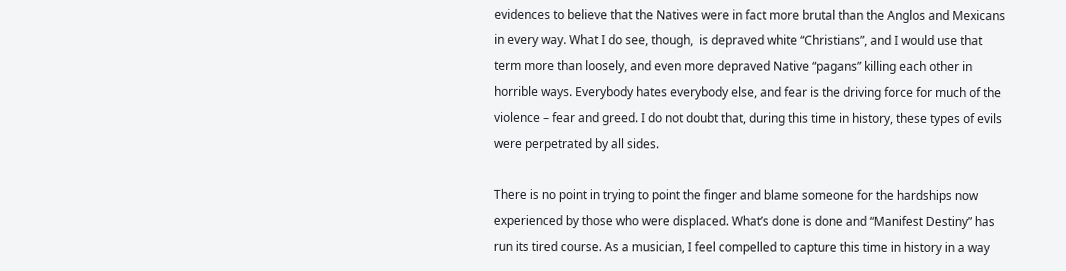evidences to believe that the Natives were in fact more brutal than the Anglos and Mexicans in every way. What I do see, though,  is depraved white “Christians”, and I would use that term more than loosely, and even more depraved Native “pagans” killing each other in horrible ways. Everybody hates everybody else, and fear is the driving force for much of the violence – fear and greed. I do not doubt that, during this time in history, these types of evils were perpetrated by all sides.

There is no point in trying to point the finger and blame someone for the hardships now experienced by those who were displaced. What’s done is done and “Manifest Destiny” has run its tired course. As a musician, I feel compelled to capture this time in history in a way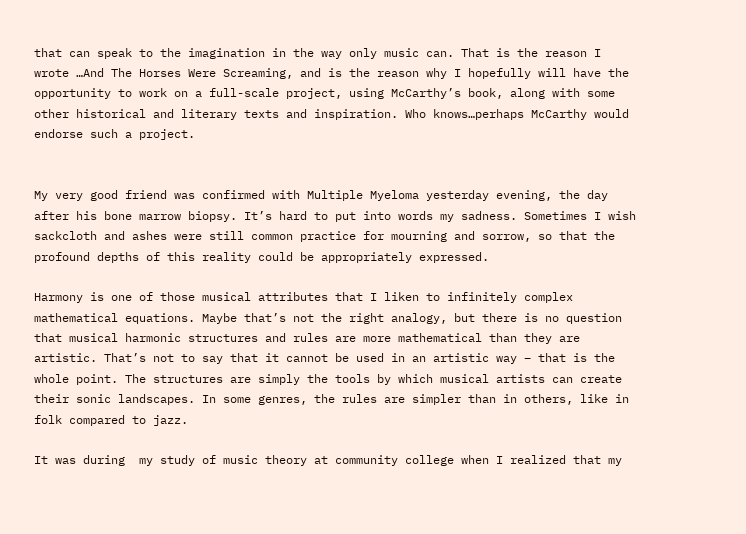that can speak to the imagination in the way only music can. That is the reason I wrote …And The Horses Were Screaming, and is the reason why I hopefully will have the opportunity to work on a full-scale project, using McCarthy’s book, along with some other historical and literary texts and inspiration. Who knows…perhaps McCarthy would endorse such a project.


My very good friend was confirmed with Multiple Myeloma yesterday evening, the day after his bone marrow biopsy. It’s hard to put into words my sadness. Sometimes I wish sackcloth and ashes were still common practice for mourning and sorrow, so that the profound depths of this reality could be appropriately expressed.

Harmony is one of those musical attributes that I liken to infinitely complex mathematical equations. Maybe that’s not the right analogy, but there is no question that musical harmonic structures and rules are more mathematical than they are artistic. That’s not to say that it cannot be used in an artistic way – that is the whole point. The structures are simply the tools by which musical artists can create their sonic landscapes. In some genres, the rules are simpler than in others, like in folk compared to jazz.

It was during  my study of music theory at community college when I realized that my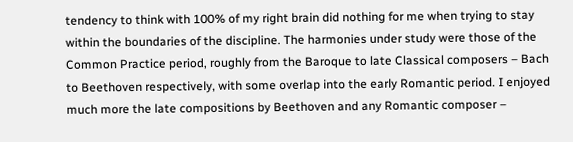tendency to think with 100% of my right brain did nothing for me when trying to stay within the boundaries of the discipline. The harmonies under study were those of the Common Practice period, roughly from the Baroque to late Classical composers – Bach to Beethoven respectively, with some overlap into the early Romantic period. I enjoyed much more the late compositions by Beethoven and any Romantic composer –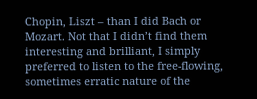Chopin, Liszt – than I did Bach or Mozart. Not that I didn’t find them interesting and brilliant, I simply preferred to listen to the free-flowing, sometimes erratic nature of the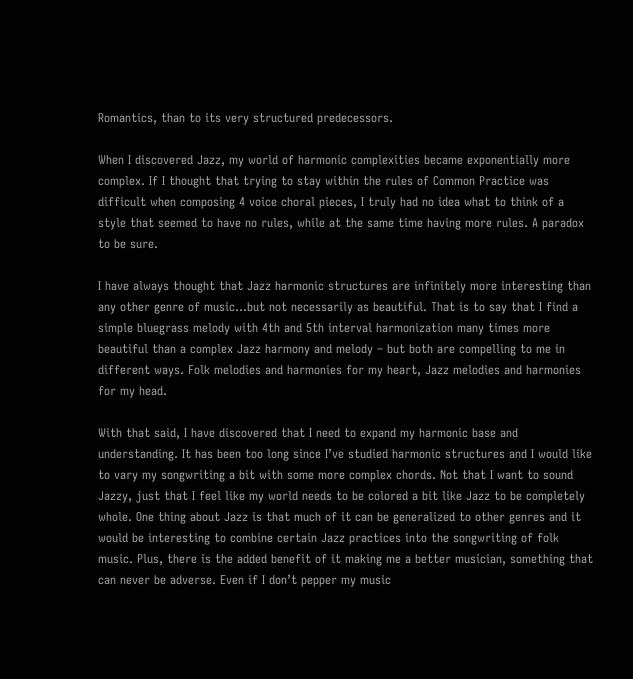Romantics, than to its very structured predecessors.

When I discovered Jazz, my world of harmonic complexities became exponentially more complex. If I thought that trying to stay within the rules of Common Practice was difficult when composing 4 voice choral pieces, I truly had no idea what to think of a style that seemed to have no rules, while at the same time having more rules. A paradox to be sure.

I have always thought that Jazz harmonic structures are infinitely more interesting than any other genre of music…but not necessarily as beautiful. That is to say that I find a simple bluegrass melody with 4th and 5th interval harmonization many times more beautiful than a complex Jazz harmony and melody – but both are compelling to me in different ways. Folk melodies and harmonies for my heart, Jazz melodies and harmonies for my head.

With that said, I have discovered that I need to expand my harmonic base and understanding. It has been too long since I’ve studied harmonic structures and I would like to vary my songwriting a bit with some more complex chords. Not that I want to sound Jazzy, just that I feel like my world needs to be colored a bit like Jazz to be completely whole. One thing about Jazz is that much of it can be generalized to other genres and it would be interesting to combine certain Jazz practices into the songwriting of folk music. Plus, there is the added benefit of it making me a better musician, something that can never be adverse. Even if I don’t pepper my music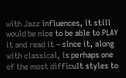with Jazz influences, it still would be nice to be able to PLAY it and read it – since it, along with classical, is perhaps one of the most difficult styles to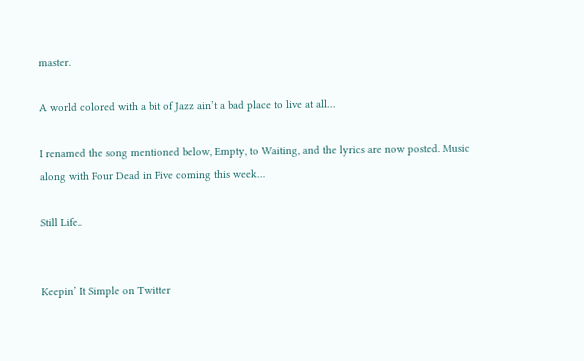master.

A world colored with a bit of Jazz ain’t a bad place to live at all…

I renamed the song mentioned below, Empty, to Waiting, and the lyrics are now posted. Music along with Four Dead in Five coming this week…

Still Life..


Keepin’ It Simple on Twitter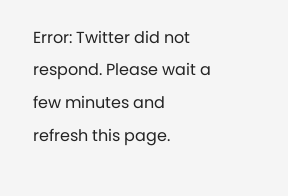Error: Twitter did not respond. Please wait a few minutes and refresh this page.